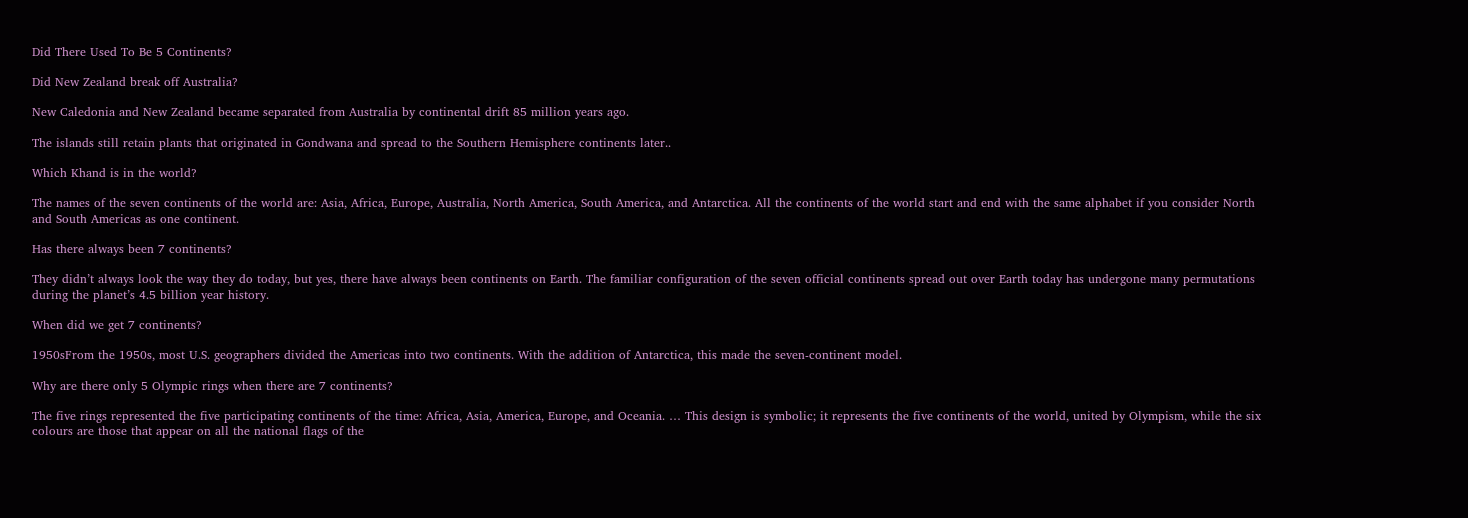Did There Used To Be 5 Continents?

Did New Zealand break off Australia?

New Caledonia and New Zealand became separated from Australia by continental drift 85 million years ago.

The islands still retain plants that originated in Gondwana and spread to the Southern Hemisphere continents later..

Which Khand is in the world?

The names of the seven continents of the world are: Asia, Africa, Europe, Australia, North America, South America, and Antarctica. All the continents of the world start and end with the same alphabet if you consider North and South Americas as one continent.

Has there always been 7 continents?

They didn’t always look the way they do today, but yes, there have always been continents on Earth. The familiar configuration of the seven official continents spread out over Earth today has undergone many permutations during the planet’s 4.5 billion year history.

When did we get 7 continents?

1950sFrom the 1950s, most U.S. geographers divided the Americas into two continents. With the addition of Antarctica, this made the seven-continent model.

Why are there only 5 Olympic rings when there are 7 continents?

The five rings represented the five participating continents of the time: Africa, Asia, America, Europe, and Oceania. … This design is symbolic; it represents the five continents of the world, united by Olympism, while the six colours are those that appear on all the national flags of the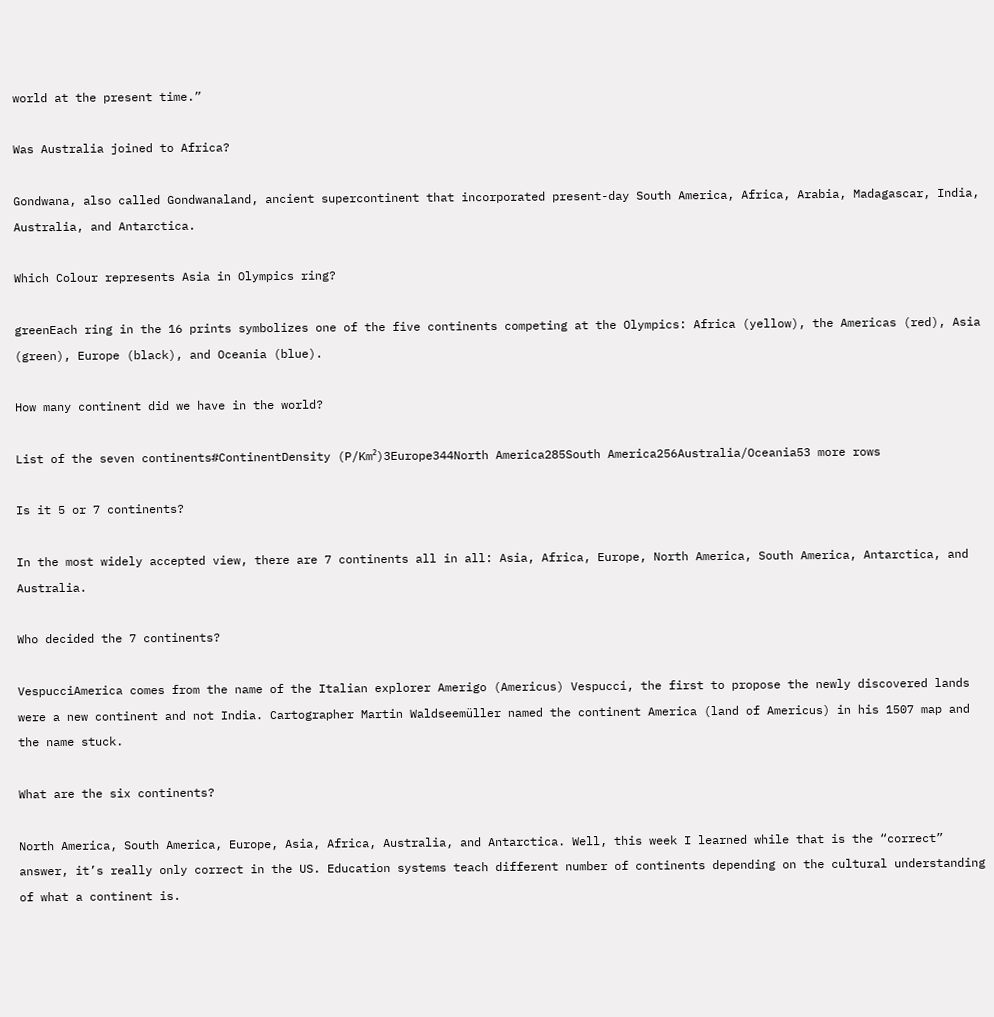world at the present time.”

Was Australia joined to Africa?

Gondwana, also called Gondwanaland, ancient supercontinent that incorporated present-day South America, Africa, Arabia, Madagascar, India, Australia, and Antarctica.

Which Colour represents Asia in Olympics ring?

greenEach ring in the 16 prints symbolizes one of the five continents competing at the Olympics: Africa (yellow), the Americas (red), Asia (green), Europe (black), and Oceania (blue).

How many continent did we have in the world?

List of the seven continents#ContinentDensity (P/Km²)3Europe344North America285South America256Australia/Oceania53 more rows

Is it 5 or 7 continents?

In the most widely accepted view, there are 7 continents all in all: Asia, Africa, Europe, North America, South America, Antarctica, and Australia.

Who decided the 7 continents?

VespucciAmerica comes from the name of the Italian explorer Amerigo (Americus) Vespucci, the first to propose the newly discovered lands were a new continent and not India. Cartographer Martin Waldseemüller named the continent America (land of Americus) in his 1507 map and the name stuck.

What are the six continents?

North America, South America, Europe, Asia, Africa, Australia, and Antarctica. Well, this week I learned while that is the “correct” answer, it’s really only correct in the US. Education systems teach different number of continents depending on the cultural understanding of what a continent is.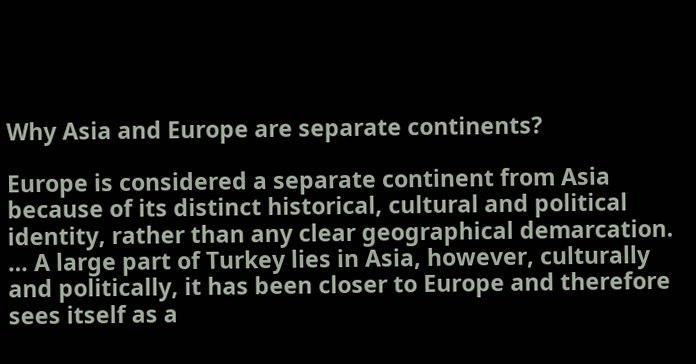Why Asia and Europe are separate continents?

Europe is considered a separate continent from Asia because of its distinct historical, cultural and political identity, rather than any clear geographical demarcation. … A large part of Turkey lies in Asia, however, culturally and politically, it has been closer to Europe and therefore sees itself as a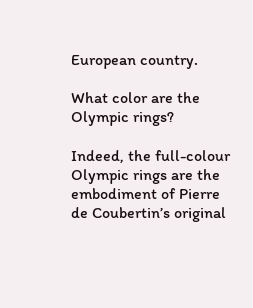European country.

What color are the Olympic rings?

Indeed, the full-colour Olympic rings are the embodiment of Pierre de Coubertin’s original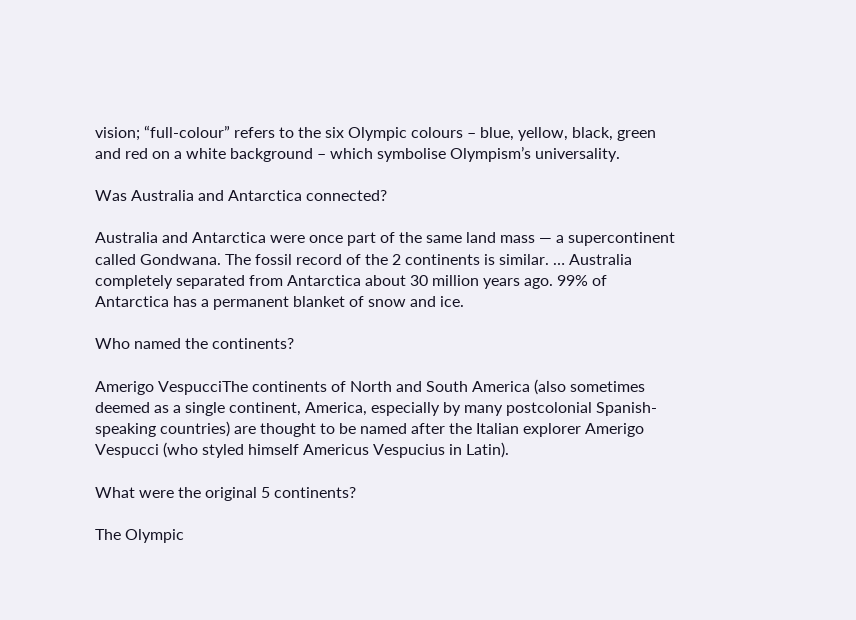vision; “full-colour” refers to the six Olympic colours – blue, yellow, black, green and red on a white background – which symbolise Olympism’s universality.

Was Australia and Antarctica connected?

Australia and Antarctica were once part of the same land mass — a supercontinent called Gondwana. The fossil record of the 2 continents is similar. … Australia completely separated from Antarctica about 30 million years ago. 99% of Antarctica has a permanent blanket of snow and ice.

Who named the continents?

Amerigo VespucciThe continents of North and South America (also sometimes deemed as a single continent, America, especially by many postcolonial Spanish-speaking countries) are thought to be named after the Italian explorer Amerigo Vespucci (who styled himself Americus Vespucius in Latin).

What were the original 5 continents?

The Olympic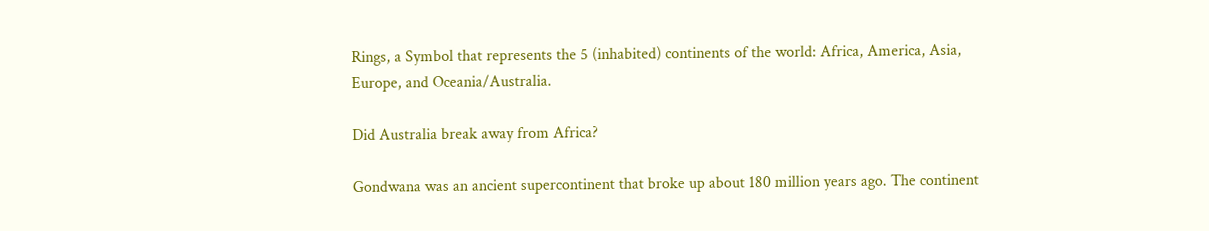Rings, a Symbol that represents the 5 (inhabited) continents of the world: Africa, America, Asia, Europe, and Oceania/Australia.

Did Australia break away from Africa?

Gondwana was an ancient supercontinent that broke up about 180 million years ago. The continent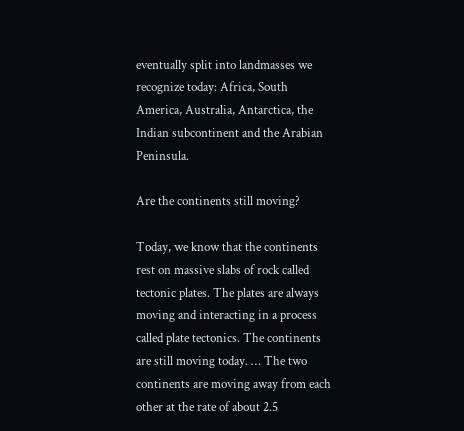eventually split into landmasses we recognize today: Africa, South America, Australia, Antarctica, the Indian subcontinent and the Arabian Peninsula.

Are the continents still moving?

Today, we know that the continents rest on massive slabs of rock called tectonic plates. The plates are always moving and interacting in a process called plate tectonics. The continents are still moving today. … The two continents are moving away from each other at the rate of about 2.5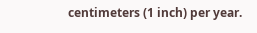centimeters (1 inch) per year.